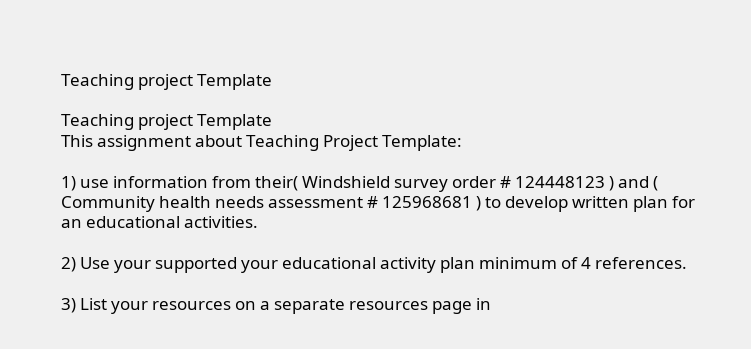Teaching project Template

Teaching project Template
This assignment about Teaching Project Template:

1) use information from their( Windshield survey order # 124448123 ) and ( Community health needs assessment # 125968681 ) to develop written plan for an educational activities.

2) Use your supported your educational activity plan minimum of 4 references.

3) List your resources on a separate resources page in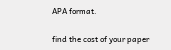APA format.

find the cost of your paper